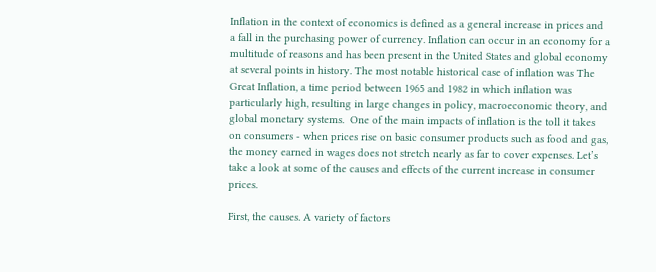Inflation in the context of economics is defined as a general increase in prices and a fall in the purchasing power of currency. Inflation can occur in an economy for a multitude of reasons and has been present in the United States and global economy at several points in history. The most notable historical case of inflation was The Great Inflation, a time period between 1965 and 1982 in which inflation was particularly high, resulting in large changes in policy, macroeconomic theory, and global monetary systems.  One of the main impacts of inflation is the toll it takes on consumers - when prices rise on basic consumer products such as food and gas, the money earned in wages does not stretch nearly as far to cover expenses. Let’s take a look at some of the causes and effects of the current increase in consumer prices.

First, the causes. A variety of factors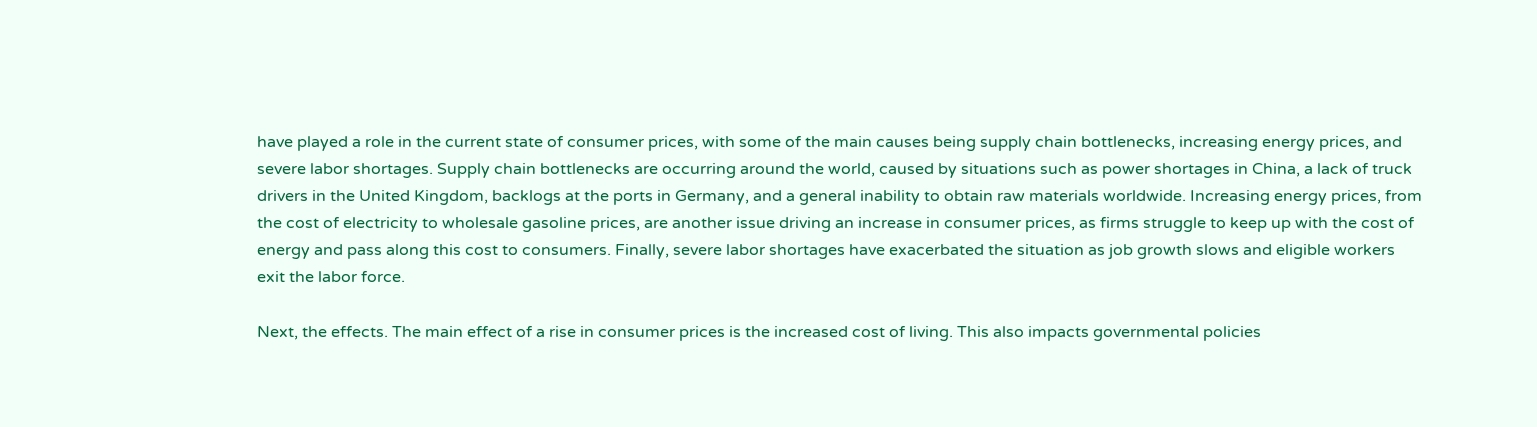have played a role in the current state of consumer prices, with some of the main causes being supply chain bottlenecks, increasing energy prices, and severe labor shortages. Supply chain bottlenecks are occurring around the world, caused by situations such as power shortages in China, a lack of truck drivers in the United Kingdom, backlogs at the ports in Germany, and a general inability to obtain raw materials worldwide. Increasing energy prices, from the cost of electricity to wholesale gasoline prices, are another issue driving an increase in consumer prices, as firms struggle to keep up with the cost of energy and pass along this cost to consumers. Finally, severe labor shortages have exacerbated the situation as job growth slows and eligible workers exit the labor force.

Next, the effects. The main effect of a rise in consumer prices is the increased cost of living. This also impacts governmental policies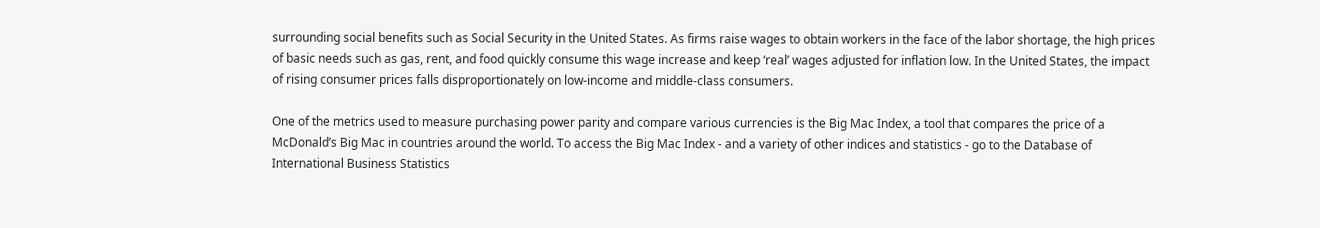surrounding social benefits such as Social Security in the United States. As firms raise wages to obtain workers in the face of the labor shortage, the high prices of basic needs such as gas, rent, and food quickly consume this wage increase and keep ‘real’ wages adjusted for inflation low. In the United States, the impact of rising consumer prices falls disproportionately on low-income and middle-class consumers.

One of the metrics used to measure purchasing power parity and compare various currencies is the Big Mac Index, a tool that compares the price of a McDonald’s Big Mac in countries around the world. To access the Big Mac Index - and a variety of other indices and statistics - go to the Database of International Business Statistics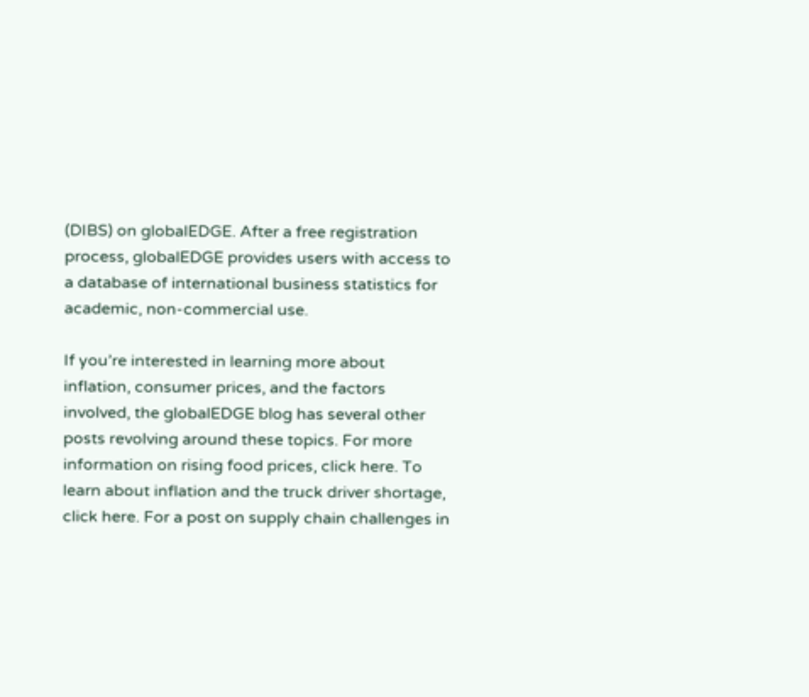(DIBS) on globalEDGE. After a free registration process, globalEDGE provides users with access to a database of international business statistics for academic, non-commercial use.

If you’re interested in learning more about inflation, consumer prices, and the factors involved, the globalEDGE blog has several other posts revolving around these topics. For more information on rising food prices, click here. To learn about inflation and the truck driver shortage, click here. For a post on supply chain challenges in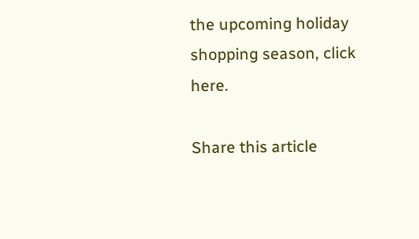the upcoming holiday shopping season, click here.

Share this article